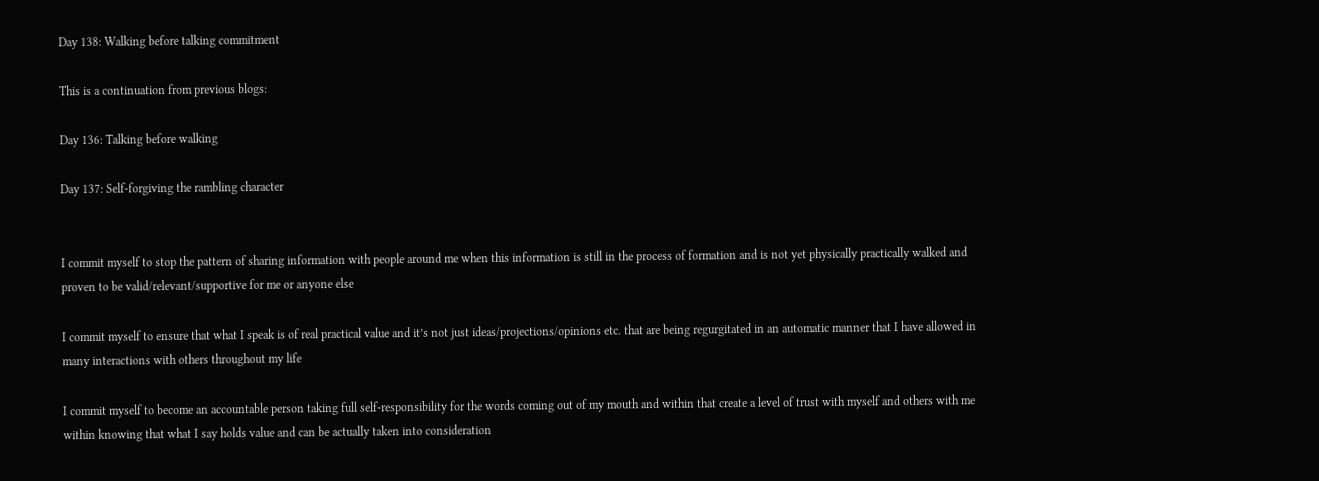Day 138: Walking before talking commitment

This is a continuation from previous blogs:

Day 136: Talking before walking

Day 137: Self-forgiving the rambling character


I commit myself to stop the pattern of sharing information with people around me when this information is still in the process of formation and is not yet physically practically walked and proven to be valid/relevant/supportive for me or anyone else

I commit myself to ensure that what I speak is of real practical value and it’s not just ideas/projections/opinions etc. that are being regurgitated in an automatic manner that I have allowed in many interactions with others throughout my life

I commit myself to become an accountable person taking full self-responsibility for the words coming out of my mouth and within that create a level of trust with myself and others with me within knowing that what I say holds value and can be actually taken into consideration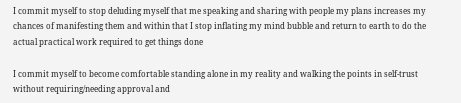I commit myself to stop deluding myself that me speaking and sharing with people my plans increases my chances of manifesting them and within that I stop inflating my mind bubble and return to earth to do the actual practical work required to get things done

I commit myself to become comfortable standing alone in my reality and walking the points in self-trust without requiring/needing approval and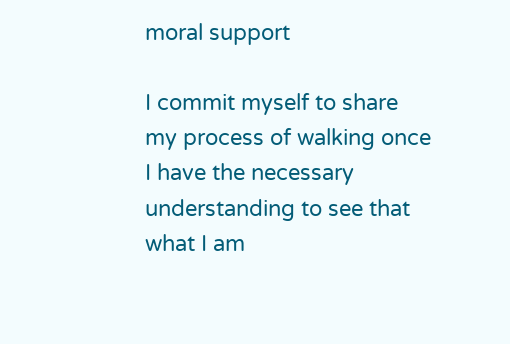moral support

I commit myself to share my process of walking once I have the necessary understanding to see that what I am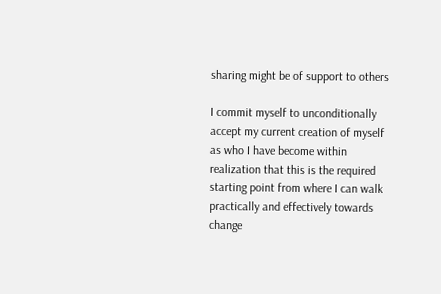sharing might be of support to others

I commit myself to unconditionally accept my current creation of myself as who I have become within realization that this is the required starting point from where I can walk practically and effectively towards change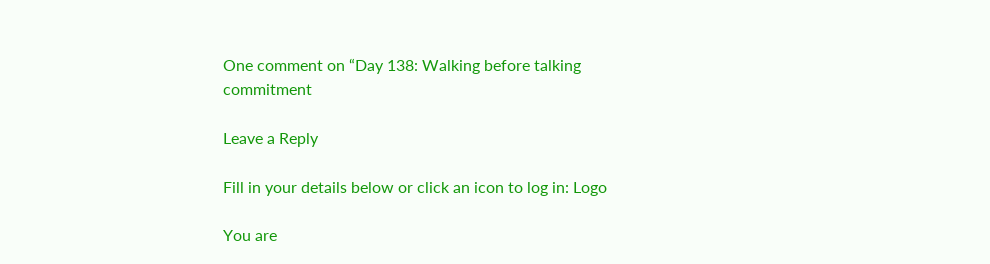One comment on “Day 138: Walking before talking commitment

Leave a Reply

Fill in your details below or click an icon to log in: Logo

You are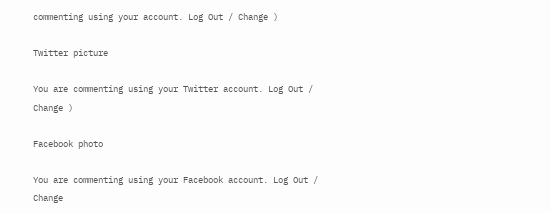commenting using your account. Log Out / Change )

Twitter picture

You are commenting using your Twitter account. Log Out / Change )

Facebook photo

You are commenting using your Facebook account. Log Out / Change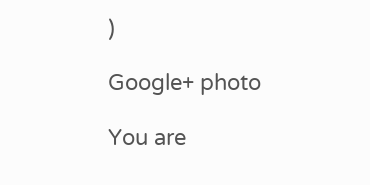)

Google+ photo

You are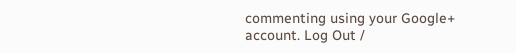commenting using your Google+ account. Log Out /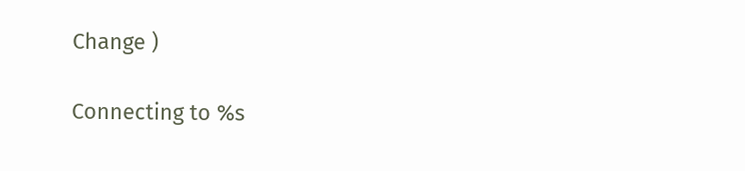Change )

Connecting to %s